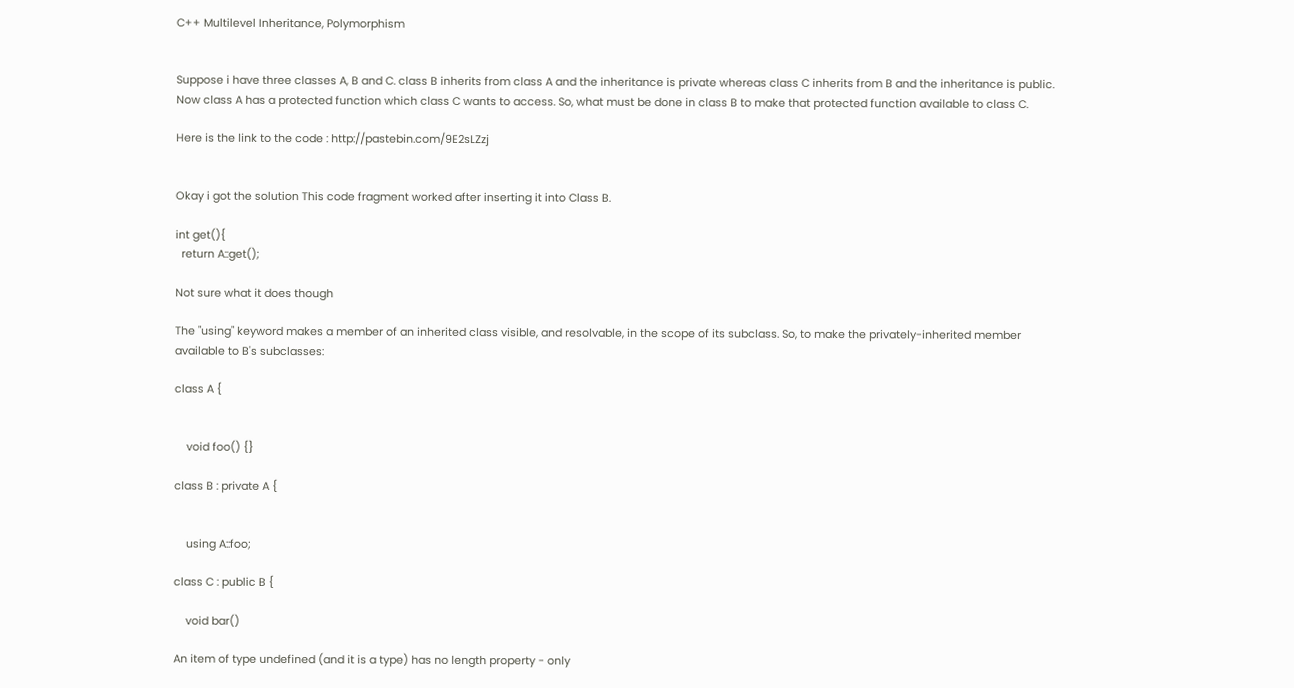C++ Multilevel Inheritance, Polymorphism


Suppose i have three classes A, B and C. class B inherits from class A and the inheritance is private whereas class C inherits from B and the inheritance is public. Now class A has a protected function which class C wants to access. So, what must be done in class B to make that protected function available to class C.

Here is the link to the code : http://pastebin.com/9E2sLZzj


Okay i got the solution This code fragment worked after inserting it into Class B.

int get(){
  return A::get();

Not sure what it does though

The "using" keyword makes a member of an inherited class visible, and resolvable, in the scope of its subclass. So, to make the privately-inherited member available to B's subclasses:

class A {


    void foo() {}

class B : private A {


    using A::foo;

class C : public B {

    void bar()

An item of type undefined (and it is a type) has no length property - only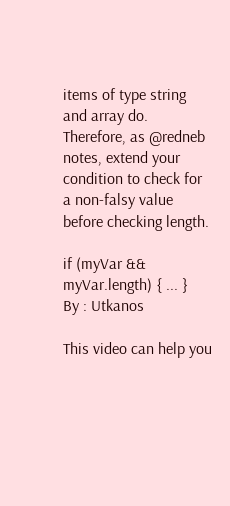items of type string and array do. Therefore, as @redneb notes, extend your condition to check for a non-falsy value before checking length.

if (myVar && myVar.length) { ... }
By : Utkanos

This video can help you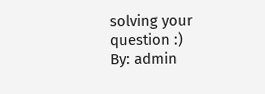solving your question :)
By: admin